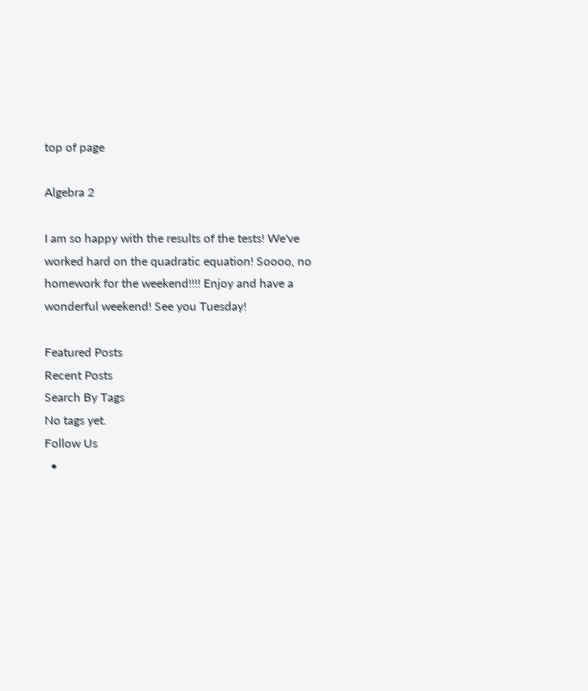top of page

Algebra 2

I am so happy with the results of the tests! We've worked hard on the quadratic equation! Soooo, no homework for the weekend!!!! Enjoy and have a wonderful weekend! See you Tuesday!

Featured Posts
Recent Posts
Search By Tags
No tags yet.
Follow Us
  •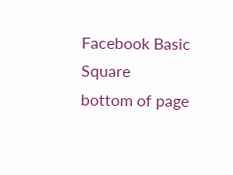Facebook Basic Square
bottom of page